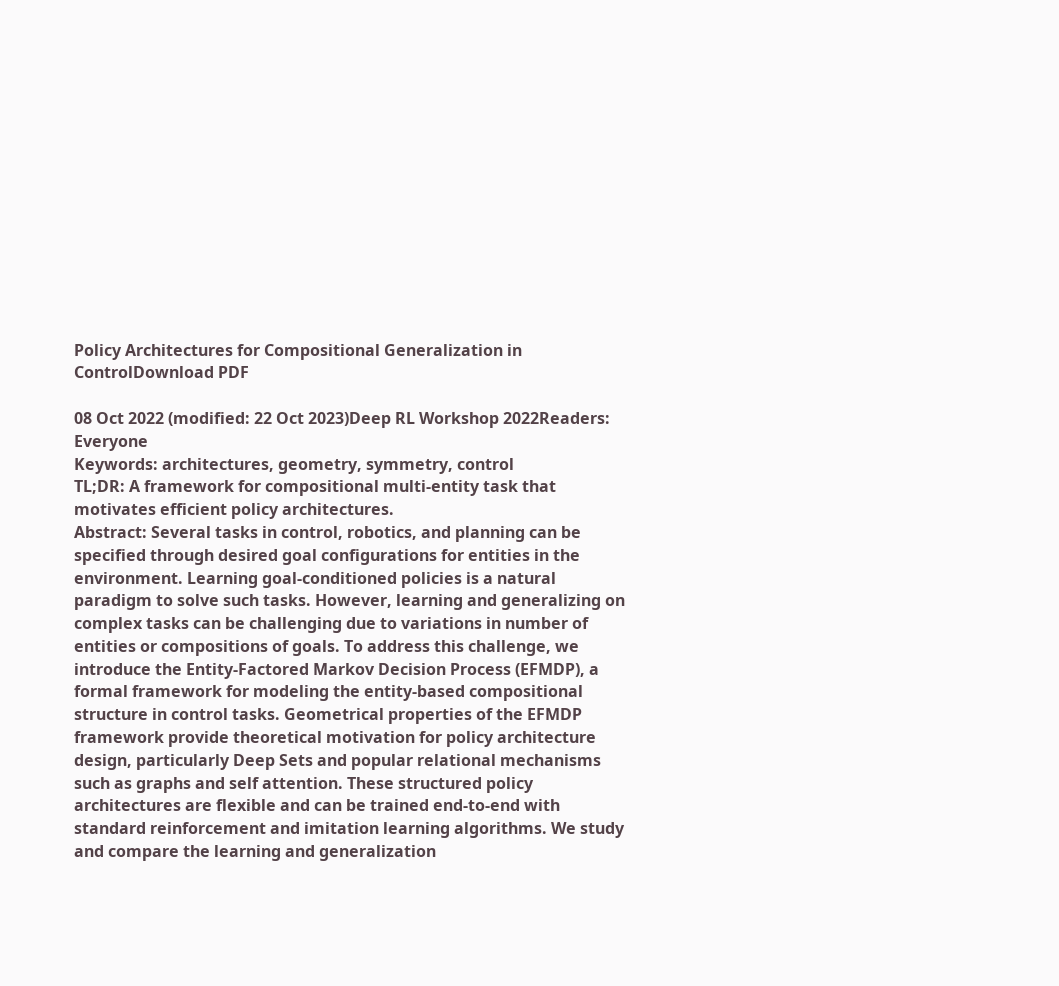Policy Architectures for Compositional Generalization in ControlDownload PDF

08 Oct 2022 (modified: 22 Oct 2023)Deep RL Workshop 2022Readers: Everyone
Keywords: architectures, geometry, symmetry, control
TL;DR: A framework for compositional multi-entity task that motivates efficient policy architectures.
Abstract: Several tasks in control, robotics, and planning can be specified through desired goal configurations for entities in the environment. Learning goal-conditioned policies is a natural paradigm to solve such tasks. However, learning and generalizing on complex tasks can be challenging due to variations in number of entities or compositions of goals. To address this challenge, we introduce the Entity-Factored Markov Decision Process (EFMDP), a formal framework for modeling the entity-based compositional structure in control tasks. Geometrical properties of the EFMDP framework provide theoretical motivation for policy architecture design, particularly Deep Sets and popular relational mechanisms such as graphs and self attention. These structured policy architectures are flexible and can be trained end-to-end with standard reinforcement and imitation learning algorithms. We study and compare the learning and generalization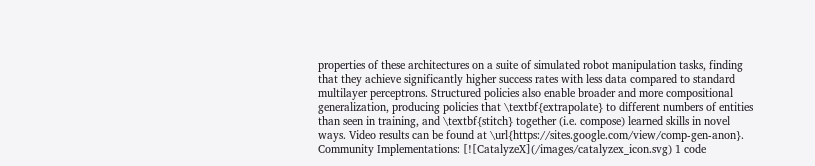properties of these architectures on a suite of simulated robot manipulation tasks, finding that they achieve significantly higher success rates with less data compared to standard multilayer perceptrons. Structured policies also enable broader and more compositional generalization, producing policies that \textbf{extrapolate} to different numbers of entities than seen in training, and \textbf{stitch} together (i.e. compose) learned skills in novel ways. Video results can be found at \url{https://sites.google.com/view/comp-gen-anon}.
Community Implementations: [![CatalyzeX](/images/catalyzex_icon.svg) 1 code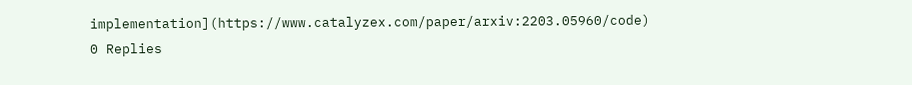implementation](https://www.catalyzex.com/paper/arxiv:2203.05960/code)
0 Replies